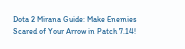Dota 2 Mirana Guide: Make Enemies Scared of Your Arrow in Patch 7.14!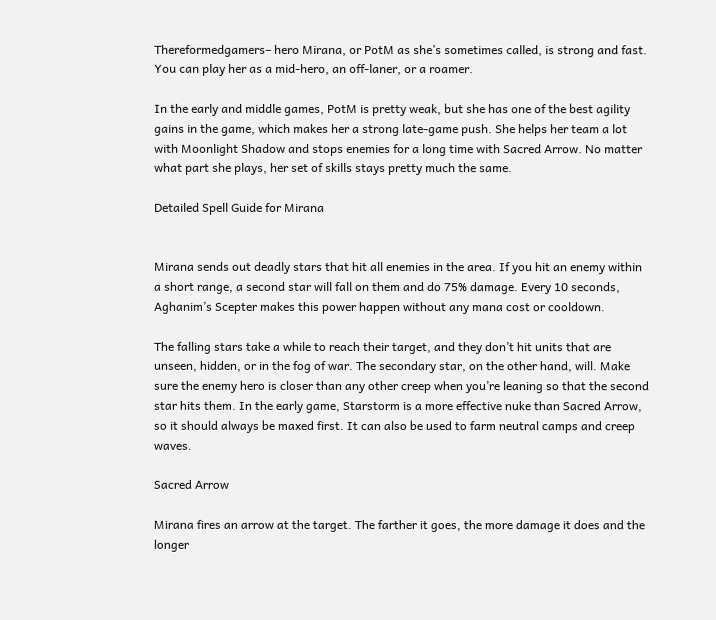Thereformedgamers– hero Mirana, or PotM as she’s sometimes called, is strong and fast. You can play her as a mid-hero, an off-laner, or a roamer.

In the early and middle games, PotM is pretty weak, but she has one of the best agility gains in the game, which makes her a strong late-game push. She helps her team a lot with Moonlight Shadow and stops enemies for a long time with Sacred Arrow. No matter what part she plays, her set of skills stays pretty much the same.

Detailed Spell Guide for Mirana


Mirana sends out deadly stars that hit all enemies in the area. If you hit an enemy within a short range, a second star will fall on them and do 75% damage. Every 10 seconds, Aghanim’s Scepter makes this power happen without any mana cost or cooldown.

The falling stars take a while to reach their target, and they don’t hit units that are unseen, hidden, or in the fog of war. The secondary star, on the other hand, will. Make sure the enemy hero is closer than any other creep when you’re leaning so that the second star hits them. In the early game, Starstorm is a more effective nuke than Sacred Arrow, so it should always be maxed first. It can also be used to farm neutral camps and creep waves.

Sacred Arrow

Mirana fires an arrow at the target. The farther it goes, the more damage it does and the longer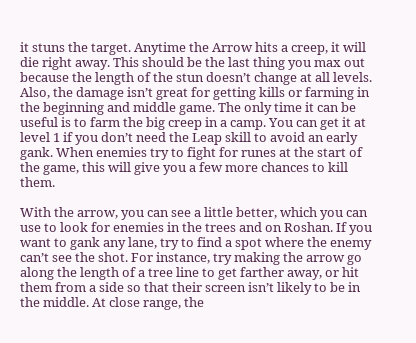it stuns the target. Anytime the Arrow hits a creep, it will die right away. This should be the last thing you max out because the length of the stun doesn’t change at all levels. Also, the damage isn’t great for getting kills or farming in the beginning and middle game. The only time it can be useful is to farm the big creep in a camp. You can get it at level 1 if you don’t need the Leap skill to avoid an early gank. When enemies try to fight for runes at the start of the game, this will give you a few more chances to kill them.

With the arrow, you can see a little better, which you can use to look for enemies in the trees and on Roshan. If you want to gank any lane, try to find a spot where the enemy can’t see the shot. For instance, try making the arrow go along the length of a tree line to get farther away, or hit them from a side so that their screen isn’t likely to be in the middle. At close range, the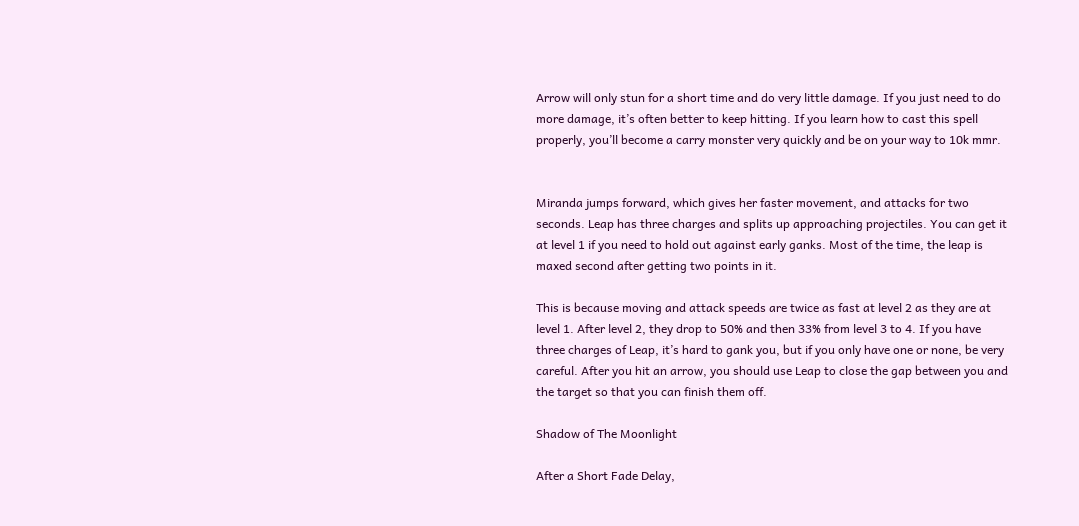Arrow will only stun for a short time and do very little damage. If you just need to do more damage, it’s often better to keep hitting. If you learn how to cast this spell properly, you’ll become a carry monster very quickly and be on your way to 10k mmr.


Miranda jumps forward, which gives her faster movement, and attacks for two seconds. Leap has three charges and splits up approaching projectiles. You can get it at level 1 if you need to hold out against early ganks. Most of the time, the leap is maxed second after getting two points in it.

This is because moving and attack speeds are twice as fast at level 2 as they are at level 1. After level 2, they drop to 50% and then 33% from level 3 to 4. If you have three charges of Leap, it’s hard to gank you, but if you only have one or none, be very careful. After you hit an arrow, you should use Leap to close the gap between you and the target so that you can finish them off.

Shadow of The Moonlight

After a Short Fade Delay,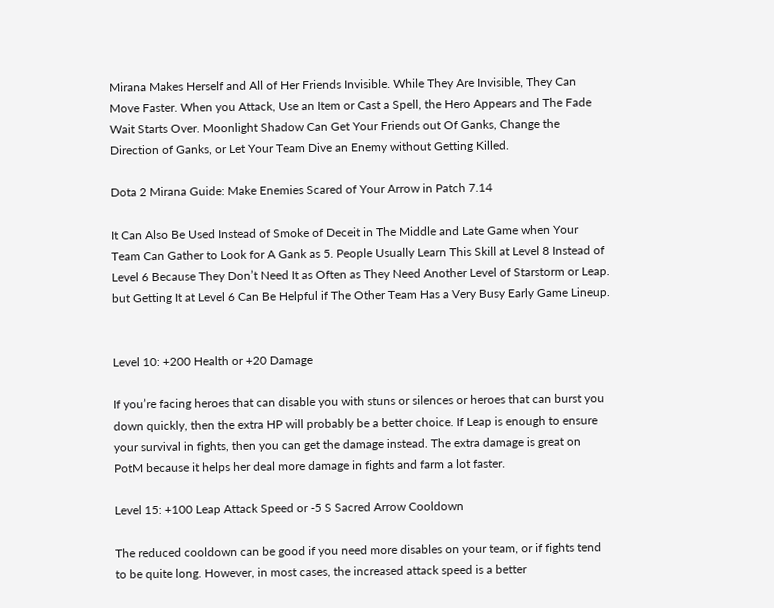Mirana Makes Herself and All of Her Friends Invisible. While They Are Invisible, They Can Move Faster. When you Attack, Use an Item or Cast a Spell, the Hero Appears and The Fade Wait Starts Over. Moonlight Shadow Can Get Your Friends out Of Ganks, Change the Direction of Ganks, or Let Your Team Dive an Enemy without Getting Killed.

Dota 2 Mirana Guide: Make Enemies Scared of Your Arrow in Patch 7.14

It Can Also Be Used Instead of Smoke of Deceit in The Middle and Late Game when Your Team Can Gather to Look for A Gank as 5. People Usually Learn This Skill at Level 8 Instead of Level 6 Because They Don’t Need It as Often as They Need Another Level of Starstorm or Leap. but Getting It at Level 6 Can Be Helpful if The Other Team Has a Very Busy Early Game Lineup.


Level 10: +200 Health or +20 Damage

If you’re facing heroes that can disable you with stuns or silences or heroes that can burst you down quickly, then the extra HP will probably be a better choice. If Leap is enough to ensure your survival in fights, then you can get the damage instead. The extra damage is great on PotM because it helps her deal more damage in fights and farm a lot faster.

Level 15: +100 Leap Attack Speed or -5 S Sacred Arrow Cooldown

The reduced cooldown can be good if you need more disables on your team, or if fights tend to be quite long. However, in most cases, the increased attack speed is a better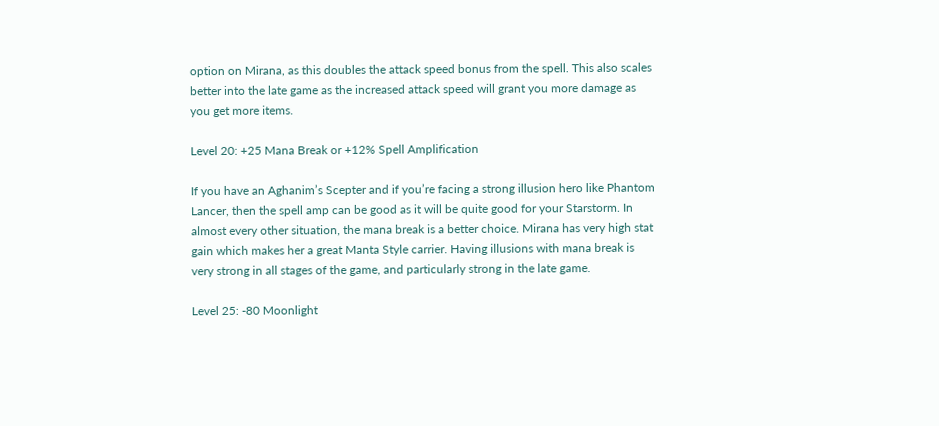option on Mirana, as this doubles the attack speed bonus from the spell. This also scales better into the late game as the increased attack speed will grant you more damage as you get more items.

Level 20: +25 Mana Break or +12% Spell Amplification

If you have an Aghanim’s Scepter and if you’re facing a strong illusion hero like Phantom Lancer, then the spell amp can be good as it will be quite good for your Starstorm. In almost every other situation, the mana break is a better choice. Mirana has very high stat gain which makes her a great Manta Style carrier. Having illusions with mana break is very strong in all stages of the game, and particularly strong in the late game.

Level 25: -80 Moonlight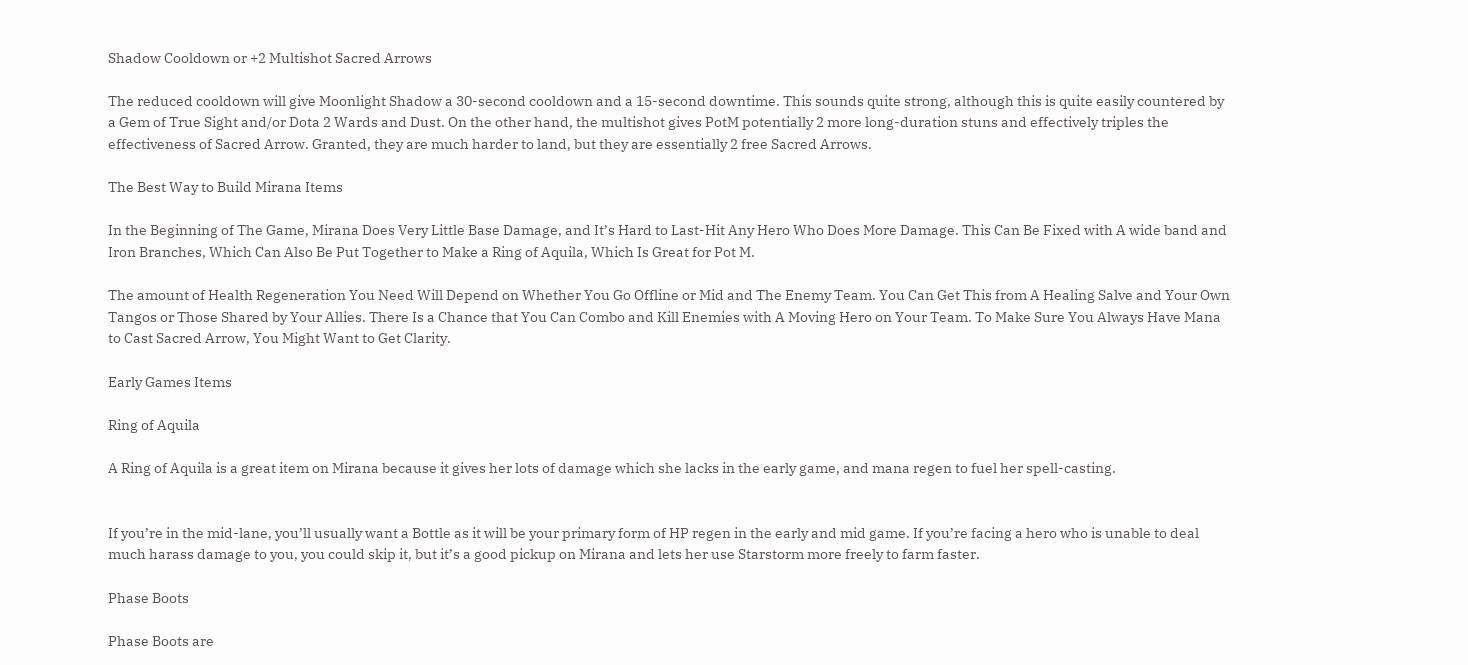Shadow Cooldown or +2 Multishot Sacred Arrows

The reduced cooldown will give Moonlight Shadow a 30-second cooldown and a 15-second downtime. This sounds quite strong, although this is quite easily countered by a Gem of True Sight and/or Dota 2 Wards and Dust. On the other hand, the multishot gives PotM potentially 2 more long-duration stuns and effectively triples the effectiveness of Sacred Arrow. Granted, they are much harder to land, but they are essentially 2 free Sacred Arrows.

The Best Way to Build Mirana Items

In the Beginning of The Game, Mirana Does Very Little Base Damage, and It’s Hard to Last-Hit Any Hero Who Does More Damage. This Can Be Fixed with A wide band and Iron Branches, Which Can Also Be Put Together to Make a Ring of Aquila, Which Is Great for Pot M.

The amount of Health Regeneration You Need Will Depend on Whether You Go Offline or Mid and The Enemy Team. You Can Get This from A Healing Salve and Your Own Tangos or Those Shared by Your Allies. There Is a Chance that You Can Combo and Kill Enemies with A Moving Hero on Your Team. To Make Sure You Always Have Mana to Cast Sacred Arrow, You Might Want to Get Clarity.

Early Games Items

Ring of Aquila

A Ring of Aquila is a great item on Mirana because it gives her lots of damage which she lacks in the early game, and mana regen to fuel her spell-casting.


If you’re in the mid-lane, you’ll usually want a Bottle as it will be your primary form of HP regen in the early and mid game. If you’re facing a hero who is unable to deal much harass damage to you, you could skip it, but it’s a good pickup on Mirana and lets her use Starstorm more freely to farm faster.

Phase Boots

Phase Boots are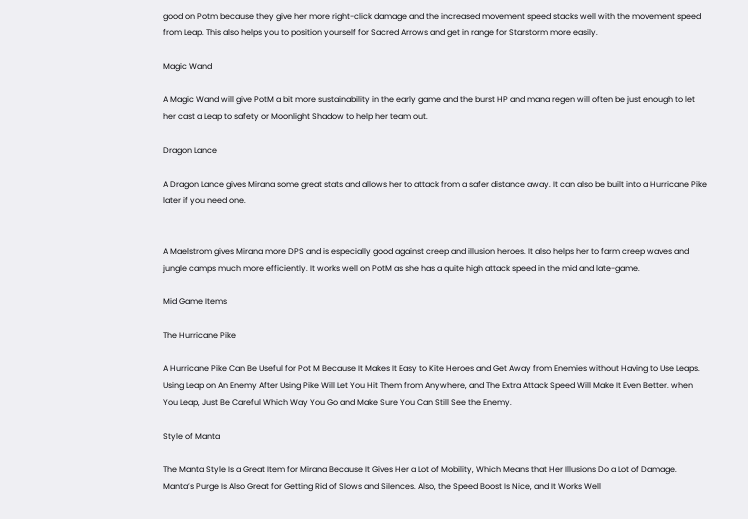good on Potm because they give her more right-click damage and the increased movement speed stacks well with the movement speed from Leap. This also helps you to position yourself for Sacred Arrows and get in range for Starstorm more easily.

Magic Wand

A Magic Wand will give PotM a bit more sustainability in the early game and the burst HP and mana regen will often be just enough to let her cast a Leap to safety or Moonlight Shadow to help her team out.

Dragon Lance

A Dragon Lance gives Mirana some great stats and allows her to attack from a safer distance away. It can also be built into a Hurricane Pike later if you need one.


A Maelstrom gives Mirana more DPS and is especially good against creep and illusion heroes. It also helps her to farm creep waves and jungle camps much more efficiently. It works well on PotM as she has a quite high attack speed in the mid and late-game.

Mid Game Items

The Hurricane Pike

A Hurricane Pike Can Be Useful for Pot M Because It Makes It Easy to Kite Heroes and Get Away from Enemies without Having to Use Leaps. Using Leap on An Enemy After Using Pike Will Let You Hit Them from Anywhere, and The Extra Attack Speed Will Make It Even Better. when You Leap, Just Be Careful Which Way You Go and Make Sure You Can Still See the Enemy.

Style of Manta

The Manta Style Is a Great Item for Mirana Because It Gives Her a Lot of Mobility, Which Means that Her Illusions Do a Lot of Damage. Manta’s Purge Is Also Great for Getting Rid of Slows and Silences. Also, the Speed Boost Is Nice, and It Works Well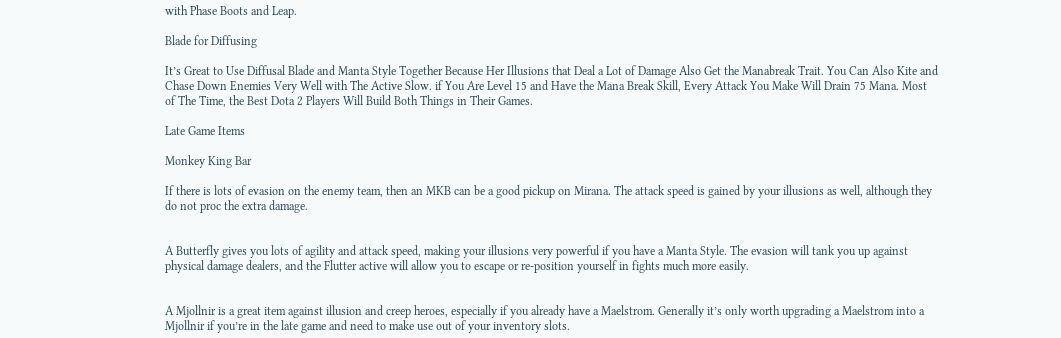with Phase Boots and Leap.

Blade for Diffusing

It’s Great to Use Diffusal Blade and Manta Style Together Because Her Illusions that Deal a Lot of Damage Also Get the Manabreak Trait. You Can Also Kite and Chase Down Enemies Very Well with The Active Slow. if You Are Level 15 and Have the Mana Break Skill, Every Attack You Make Will Drain 75 Mana. Most of The Time, the Best Dota 2 Players Will Build Both Things in Their Games.

Late Game Items

Monkey King Bar

If there is lots of evasion on the enemy team, then an MKB can be a good pickup on Mirana. The attack speed is gained by your illusions as well, although they do not proc the extra damage.


A Butterfly gives you lots of agility and attack speed, making your illusions very powerful if you have a Manta Style. The evasion will tank you up against physical damage dealers, and the Flutter active will allow you to escape or re-position yourself in fights much more easily.


A Mjollnir is a great item against illusion and creep heroes, especially if you already have a Maelstrom. Generally it’s only worth upgrading a Maelstrom into a Mjollnir if you’re in the late game and need to make use out of your inventory slots.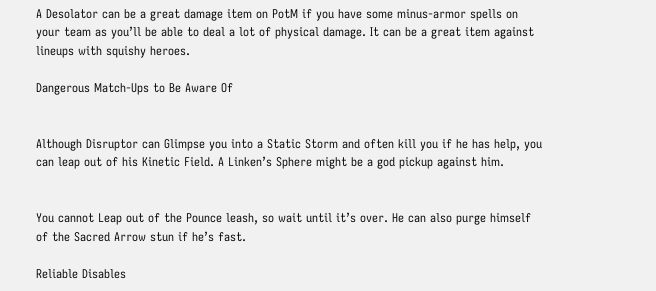A Desolator can be a great damage item on PotM if you have some minus-armor spells on your team as you’ll be able to deal a lot of physical damage. It can be a great item against lineups with squishy heroes.

Dangerous Match-Ups to Be Aware Of


Although Disruptor can Glimpse you into a Static Storm and often kill you if he has help, you can leap out of his Kinetic Field. A Linken’s Sphere might be a god pickup against him.


You cannot Leap out of the Pounce leash, so wait until it’s over. He can also purge himself of the Sacred Arrow stun if he’s fast.

Reliable Disables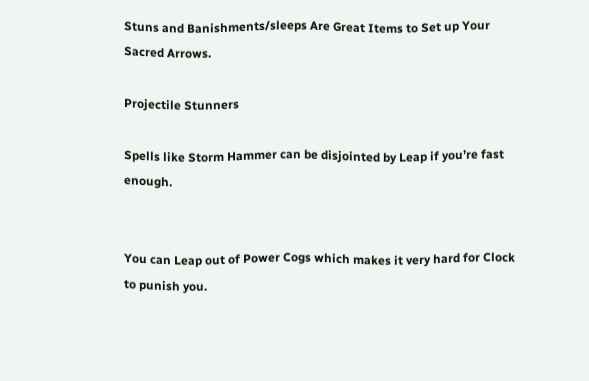Stuns and Banishments/sleeps Are Great Items to Set up Your Sacred Arrows.

Projectile Stunners

Spells like Storm Hammer can be disjointed by Leap if you’re fast enough.


You can Leap out of Power Cogs which makes it very hard for Clock to punish you.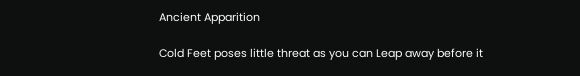Ancient Apparition

Cold Feet poses little threat as you can Leap away before it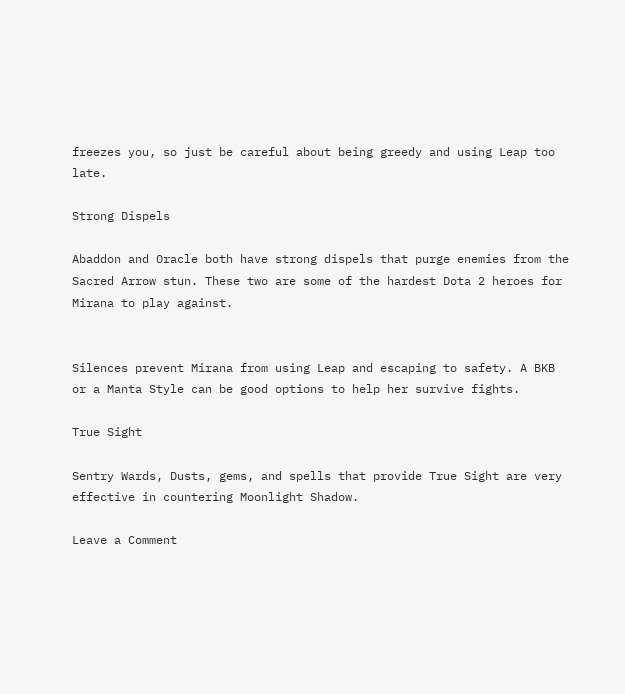freezes you, so just be careful about being greedy and using Leap too late.

Strong Dispels

Abaddon and Oracle both have strong dispels that purge enemies from the Sacred Arrow stun. These two are some of the hardest Dota 2 heroes for Mirana to play against.


Silences prevent Mirana from using Leap and escaping to safety. A BKB or a Manta Style can be good options to help her survive fights.

True Sight

Sentry Wards, Dusts, gems, and spells that provide True Sight are very effective in countering Moonlight Shadow.

Leave a Comment